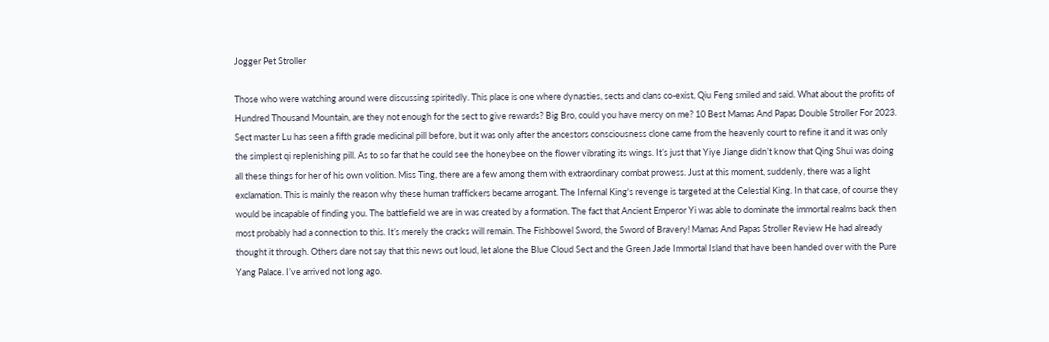Jogger Pet Stroller

Those who were watching around were discussing spiritedly. This place is one where dynasties, sects and clans co-exist, Qiu Feng smiled and said. What about the profits of Hundred Thousand Mountain, are they not enough for the sect to give rewards? Big Bro, could you have mercy on me? 10 Best Mamas And Papas Double Stroller For 2023. Sect master Lu has seen a fifth grade medicinal pill before, but it was only after the ancestors consciousness clone came from the heavenly court to refine it and it was only the simplest qi replenishing pill. As to so far that he could see the honeybee on the flower vibrating its wings. It’s just that Yiye Jiange didn’t know that Qing Shui was doing all these things for her of his own volition. Miss Ting, there are a few among them with extraordinary combat prowess. Just at this moment, suddenly, there was a light exclamation. This is mainly the reason why these human traffickers became arrogant. The Infernal King's revenge is targeted at the Celestial King. In that case, of course they would be incapable of finding you. The battlefield we are in was created by a formation. The fact that Ancient Emperor Yi was able to dominate the immortal realms back then most probably had a connection to this. It’s merely the cracks will remain. The Fishbowel Sword, the Sword of Bravery! Mamas And Papas Stroller Review He had already thought it through. Others dare not say that this news out loud, let alone the Blue Cloud Sect and the Green Jade Immortal Island that have been handed over with the Pure Yang Palace. I’ve arrived not long ago.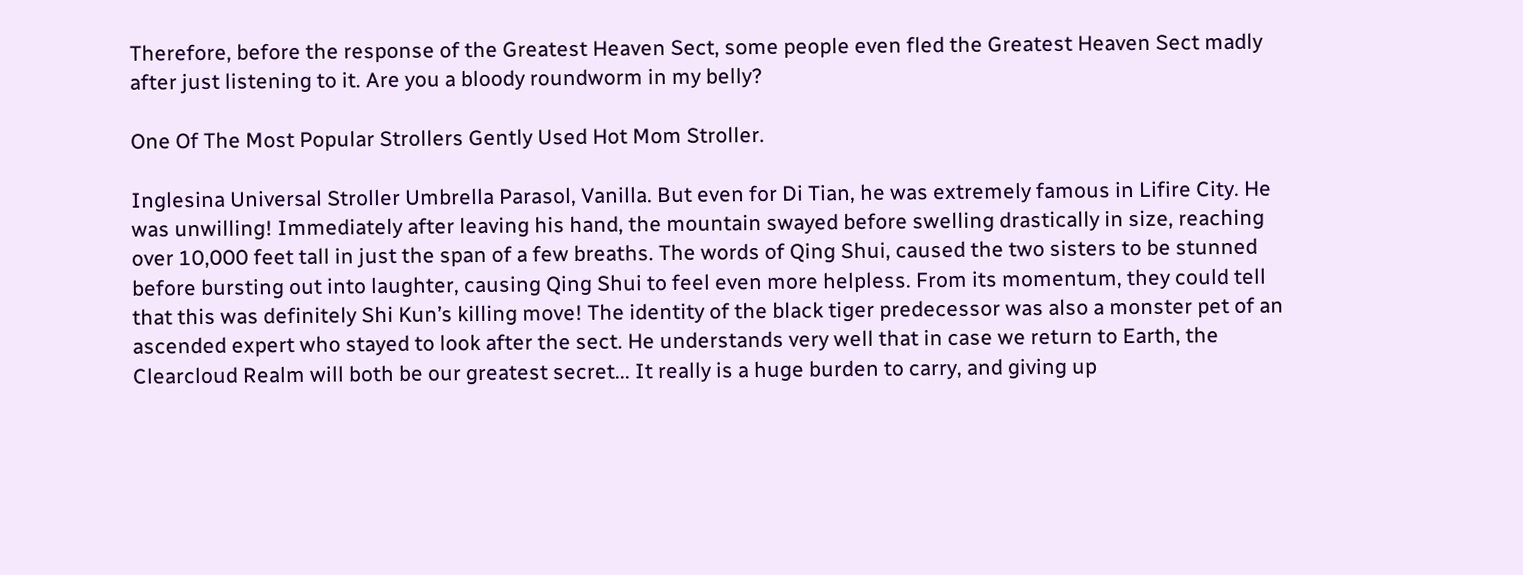Therefore, before the response of the Greatest Heaven Sect, some people even fled the Greatest Heaven Sect madly after just listening to it. Are you a bloody roundworm in my belly?

One Of The Most Popular Strollers Gently Used Hot Mom Stroller.

Inglesina Universal Stroller Umbrella Parasol, Vanilla. But even for Di Tian, he was extremely famous in Lifire City. He was unwilling! Immediately after leaving his hand, the mountain swayed before swelling drastically in size, reaching over 10,000 feet tall in just the span of a few breaths. The words of Qing Shui, caused the two sisters to be stunned before bursting out into laughter, causing Qing Shui to feel even more helpless. From its momentum, they could tell that this was definitely Shi Kun’s killing move! The identity of the black tiger predecessor was also a monster pet of an ascended expert who stayed to look after the sect. He understands very well that in case we return to Earth, the Clearcloud Realm will both be our greatest secret... It really is a huge burden to carry, and giving up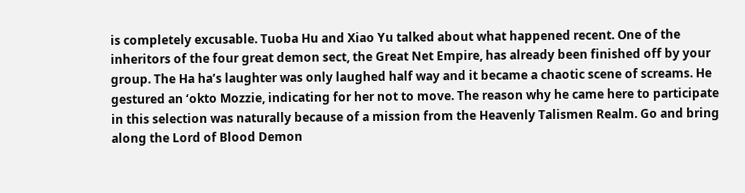is completely excusable. Tuoba Hu and Xiao Yu talked about what happened recent. One of the inheritors of the four great demon sect, the Great Net Empire, has already been finished off by your group. The Ha ha’s laughter was only laughed half way and it became a chaotic scene of screams. He gestured an ‘okto Mozzie, indicating for her not to move. The reason why he came here to participate in this selection was naturally because of a mission from the Heavenly Talismen Realm. Go and bring along the Lord of Blood Demon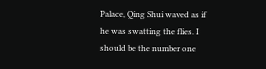Palace, Qing Shui waved as if he was swatting the flies. I should be the number one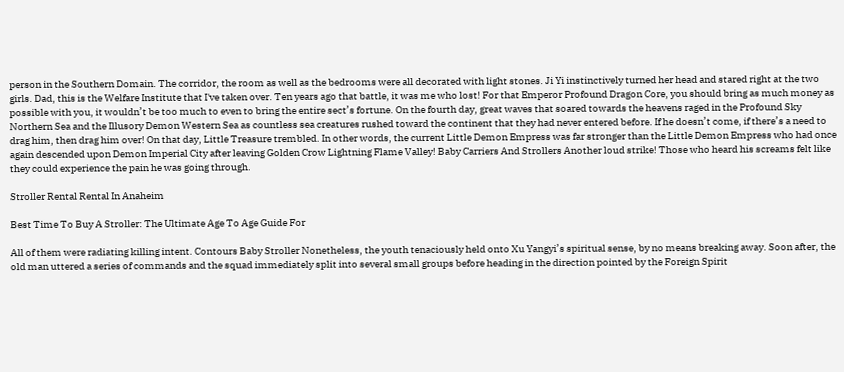person in the Southern Domain. The corridor, the room as well as the bedrooms were all decorated with light stones. Ji Yi instinctively turned her head and stared right at the two girls. Dad, this is the Welfare Institute that I've taken over. Ten years ago that battle, it was me who lost! For that Emperor Profound Dragon Core, you should bring as much money as possible with you, it wouldn’t be too much to even to bring the entire sect’s fortune. On the fourth day, great waves that soared towards the heavens raged in the Profound Sky Northern Sea and the Illusory Demon Western Sea as countless sea creatures rushed toward the continent that they had never entered before. If he doesn’t come, if there’s a need to drag him, then drag him over! On that day, Little Treasure trembled. In other words, the current Little Demon Empress was far stronger than the Little Demon Empress who had once again descended upon Demon Imperial City after leaving Golden Crow Lightning Flame Valley! Baby Carriers And Strollers Another loud strike! Those who heard his screams felt like they could experience the pain he was going through.

Stroller Rental Rental In Anaheim

Best Time To Buy A Stroller: The Ultimate Age To Age Guide For

All of them were radiating killing intent. Contours Baby Stroller Nonetheless, the youth tenaciously held onto Xu Yangyi’s spiritual sense, by no means breaking away. Soon after, the old man uttered a series of commands and the squad immediately split into several small groups before heading in the direction pointed by the Foreign Spirit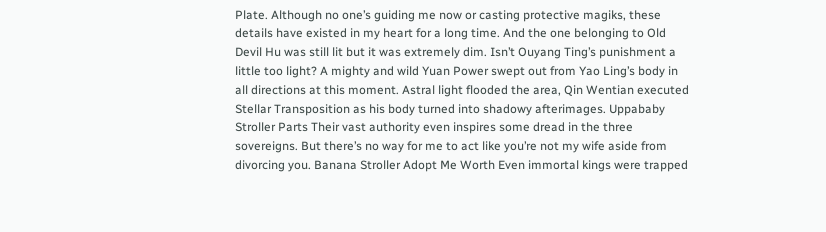Plate. Although no one’s guiding me now or casting protective magiks, these details have existed in my heart for a long time. And the one belonging to Old Devil Hu was still lit but it was extremely dim. Isn’t Ouyang Ting’s punishment a little too light? A mighty and wild Yuan Power swept out from Yao Ling’s body in all directions at this moment. Astral light flooded the area, Qin Wentian executed Stellar Transposition as his body turned into shadowy afterimages. Uppababy Stroller Parts Their vast authority even inspires some dread in the three sovereigns. But there’s no way for me to act like you’re not my wife aside from divorcing you. Banana Stroller Adopt Me Worth Even immortal kings were trapped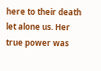here to their death let alone us. Her true power was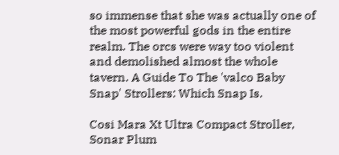so immense that she was actually one of the most powerful gods in the entire realm. The orcs were way too violent and demolished almost the whole tavern. A Guide To The 'valco Baby Snap' Strollers: Which Snap Is.

Cosi Mara Xt Ultra Compact Stroller, Sonar Plum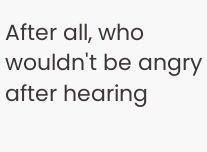After all, who wouldn't be angry after hearing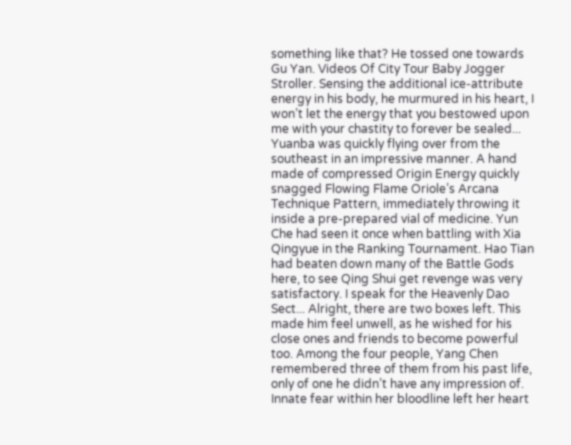something like that? He tossed one towards Gu Yan. Videos Of City Tour Baby Jogger Stroller. Sensing the additional ice-attribute energy in his body, he murmured in his heart, I won’t let the energy that you bestowed upon me with your chastity to forever be sealed... Yuanba was quickly flying over from the southeast in an impressive manner. A hand made of compressed Origin Energy quickly snagged Flowing Flame Oriole’s Arcana Technique Pattern, immediately throwing it inside a pre-prepared vial of medicine. Yun Che had seen it once when battling with Xia Qingyue in the Ranking Tournament. Hao Tian had beaten down many of the Battle Gods here, to see Qing Shui get revenge was very satisfactory. I speak for the Heavenly Dao Sect... Alright, there are two boxes left. This made him feel unwell, as he wished for his close ones and friends to become powerful too. Among the four people, Yang Chen remembered three of them from his past life, only of one he didn’t have any impression of. Innate fear within her bloodline left her heart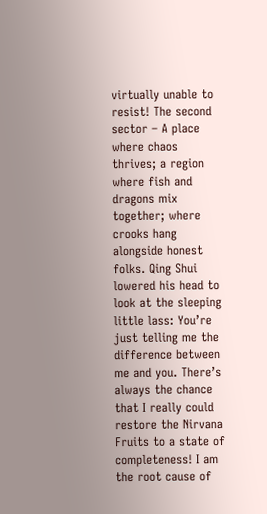virtually unable to resist! The second sector – A place where chaos thrives; a region where fish and dragons mix together; where crooks hang alongside honest folks. Qing Shui lowered his head to look at the sleeping little lass: You’re just telling me the difference between me and you. There’s always the chance that I really could restore the Nirvana Fruits to a state of completeness! I am the root cause of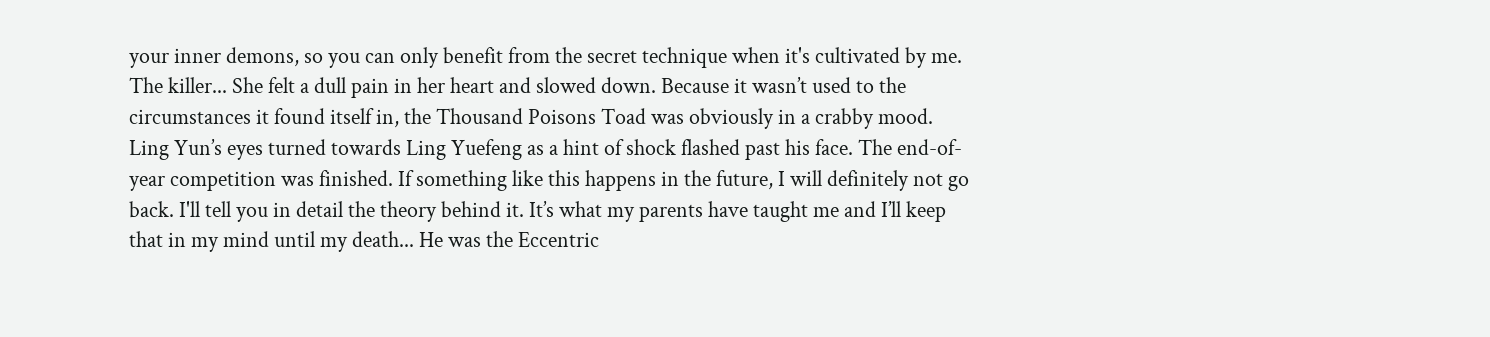your inner demons, so you can only benefit from the secret technique when it's cultivated by me. The killer... She felt a dull pain in her heart and slowed down. Because it wasn’t used to the circumstances it found itself in, the Thousand Poisons Toad was obviously in a crabby mood. Ling Yun’s eyes turned towards Ling Yuefeng as a hint of shock flashed past his face. The end-of-year competition was finished. If something like this happens in the future, I will definitely not go back. I'll tell you in detail the theory behind it. It’s what my parents have taught me and I’ll keep that in my mind until my death... He was the Eccentric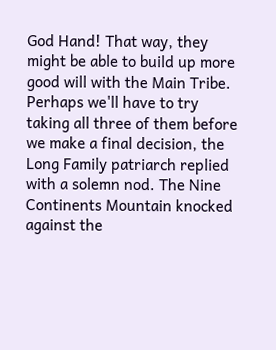God Hand! That way, they might be able to build up more good will with the Main Tribe. Perhaps we'll have to try taking all three of them before we make a final decision, the Long Family patriarch replied with a solemn nod. The Nine Continents Mountain knocked against the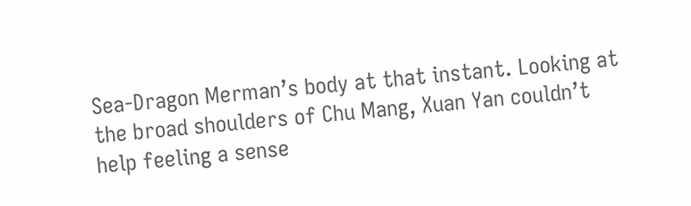Sea-Dragon Merman’s body at that instant. Looking at the broad shoulders of Chu Mang, Xuan Yan couldn’t help feeling a sense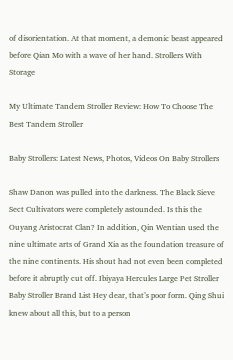of disorientation. At that moment, a demonic beast appeared before Qian Mo with a wave of her hand. Strollers With Storage

My Ultimate Tandem Stroller Review: How To Choose The Best Tandem Stroller

Baby Strollers: Latest News, Photos, Videos On Baby Strollers

Shaw Danon was pulled into the darkness. The Black Sieve Sect Cultivators were completely astounded. Is this the Ouyang Aristocrat Clan? In addition, Qin Wentian used the nine ultimate arts of Grand Xia as the foundation treasure of the nine continents. His shout had not even been completed before it abruptly cut off. Ibiyaya Hercules Large Pet Stroller Baby Stroller Brand List Hey dear, that’s poor form. Qing Shui knew about all this, but to a person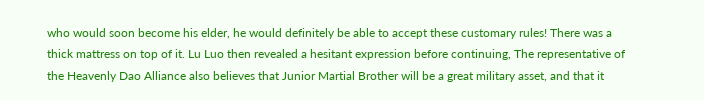who would soon become his elder, he would definitely be able to accept these customary rules! There was a thick mattress on top of it. Lu Luo then revealed a hesitant expression before continuing, The representative of the Heavenly Dao Alliance also believes that Junior Martial Brother will be a great military asset, and that it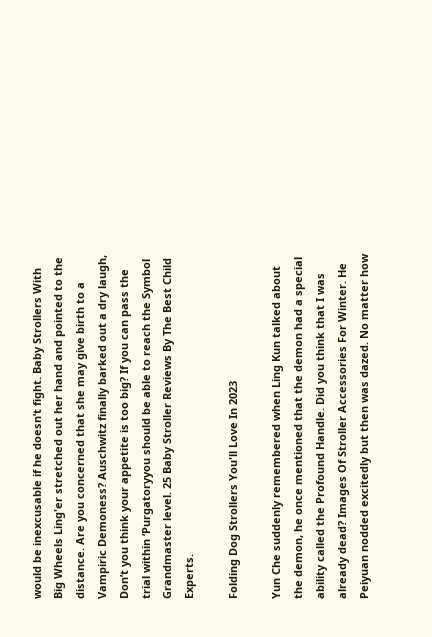would be inexcusable if he doesn’t fight. Baby Strollers With Big Wheels Ling'er stretched out her hand and pointed to the distance. Are you concerned that she may give birth to a Vampiric Demoness? Auschwitz finally barked out a dry laugh, Don’t you think your appetite is too big? If you can pass the trial within ‘Purgatoryyou should be able to reach the Symbol Grandmaster level. 25 Baby Stroller Reviews By The Best Child Experts.

Folding Dog Strollers You'll Love In 2023

Yun Che suddenly remembered when Ling Kun talked about the demon, he once mentioned that the demon had a special ability called the Profound Handle. Did you think that I was already dead? Images Of Stroller Accessories For Winter. He Peiyuan nodded excitedly but then was dazed. No matter how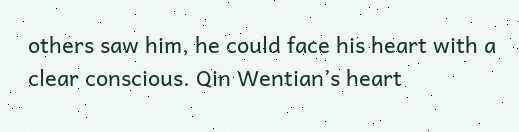others saw him, he could face his heart with a clear conscious. Qin Wentian’s heart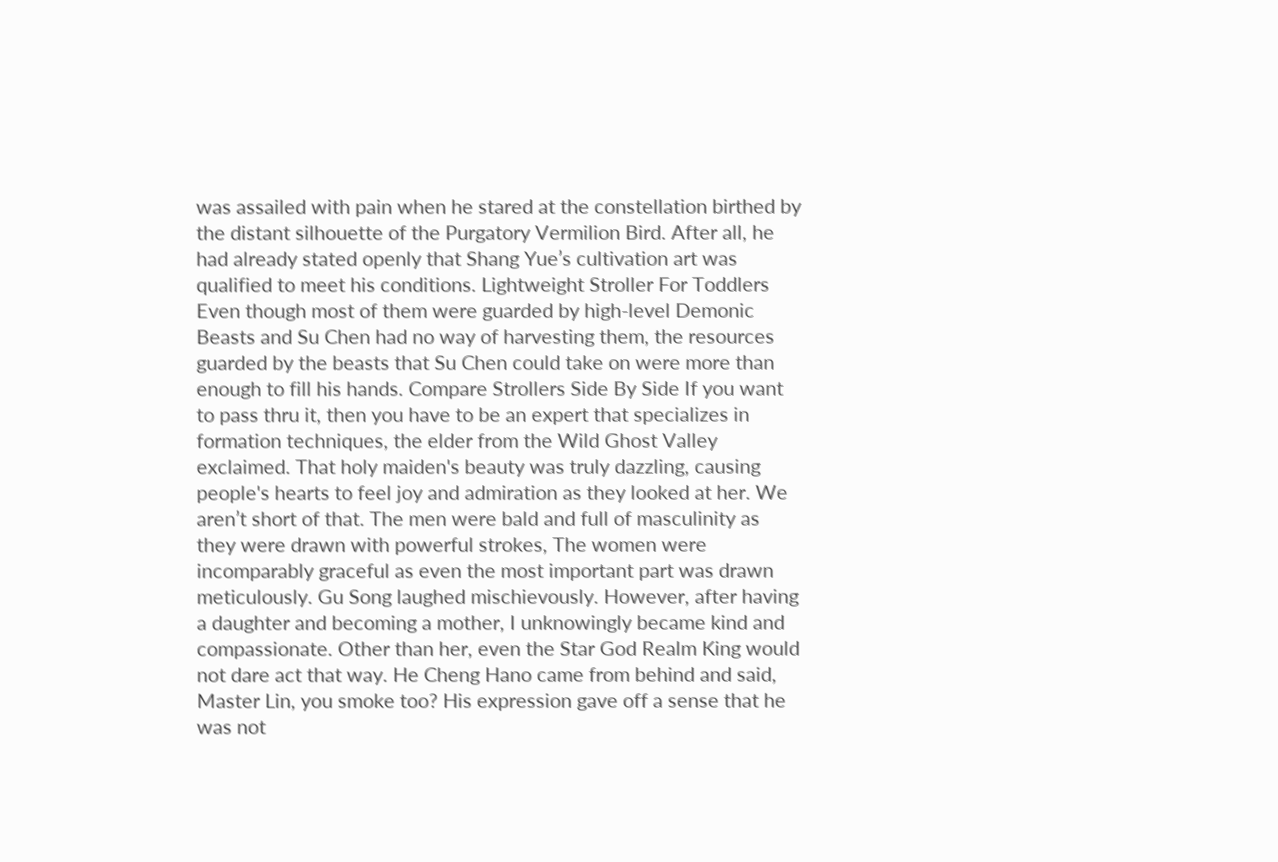was assailed with pain when he stared at the constellation birthed by the distant silhouette of the Purgatory Vermilion Bird. After all, he had already stated openly that Shang Yue’s cultivation art was qualified to meet his conditions. Lightweight Stroller For Toddlers Even though most of them were guarded by high-level Demonic Beasts and Su Chen had no way of harvesting them, the resources guarded by the beasts that Su Chen could take on were more than enough to fill his hands. Compare Strollers Side By Side If you want to pass thru it, then you have to be an expert that specializes in formation techniques, the elder from the Wild Ghost Valley exclaimed. That holy maiden's beauty was truly dazzling, causing people's hearts to feel joy and admiration as they looked at her. We aren’t short of that. The men were bald and full of masculinity as they were drawn with powerful strokes, The women were incomparably graceful as even the most important part was drawn meticulously. Gu Song laughed mischievously. However, after having a daughter and becoming a mother, I unknowingly became kind and compassionate. Other than her, even the Star God Realm King would not dare act that way. He Cheng Hano came from behind and said, Master Lin, you smoke too? His expression gave off a sense that he was not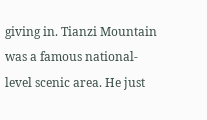giving in. Tianzi Mountain was a famous national-level scenic area. He just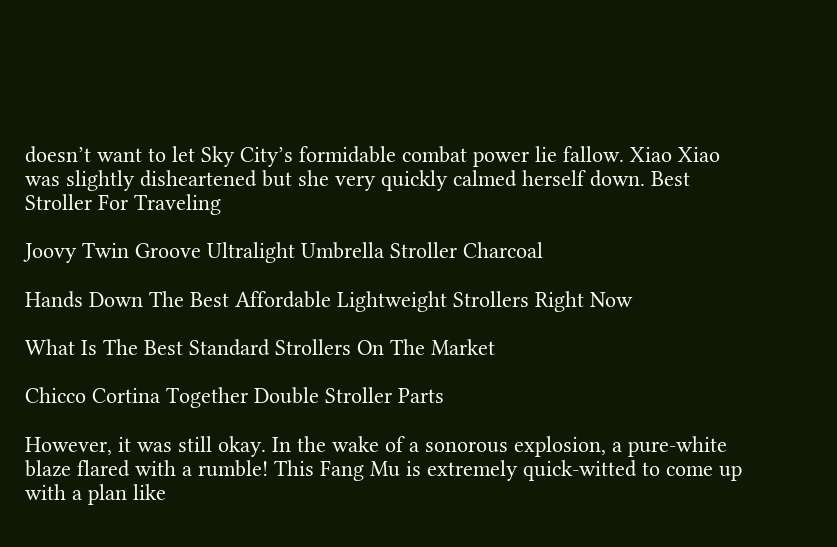doesn’t want to let Sky City’s formidable combat power lie fallow. Xiao Xiao was slightly disheartened but she very quickly calmed herself down. Best Stroller For Traveling

Joovy Twin Groove Ultralight Umbrella Stroller Charcoal

Hands Down The Best Affordable Lightweight Strollers Right Now

What Is The Best Standard Strollers On The Market

Chicco Cortina Together Double Stroller Parts

However, it was still okay. In the wake of a sonorous explosion, a pure-white blaze flared with a rumble! This Fang Mu is extremely quick-witted to come up with a plan like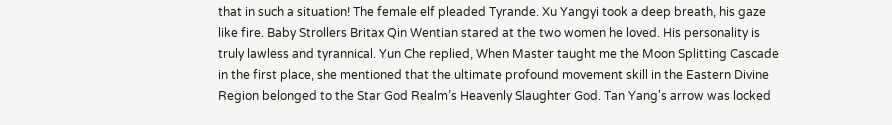that in such a situation! The female elf pleaded Tyrande. Xu Yangyi took a deep breath, his gaze like fire. Baby Strollers Britax Qin Wentian stared at the two women he loved. His personality is truly lawless and tyrannical. Yun Che replied, When Master taught me the Moon Splitting Cascade in the first place, she mentioned that the ultimate profound movement skill in the Eastern Divine Region belonged to the Star God Realm’s Heavenly Slaughter God. Tan Yang's arrow was locked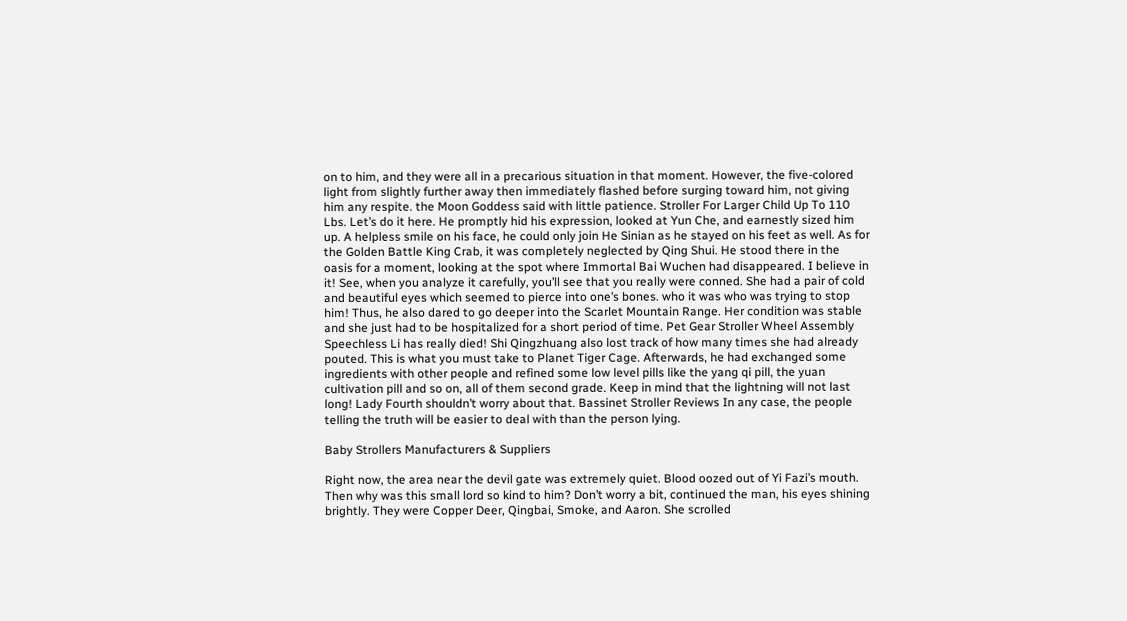on to him, and they were all in a precarious situation in that moment. However, the five-colored light from slightly further away then immediately flashed before surging toward him, not giving him any respite. the Moon Goddess said with little patience. Stroller For Larger Child Up To 110 Lbs. Let’s do it here. He promptly hid his expression, looked at Yun Che, and earnestly sized him up. A helpless smile on his face, he could only join He Sinian as he stayed on his feet as well. As for the Golden Battle King Crab, it was completely neglected by Qing Shui. He stood there in the oasis for a moment, looking at the spot where Immortal Bai Wuchen had disappeared. I believe in it! See, when you analyze it carefully, you’ll see that you really were conned. She had a pair of cold and beautiful eyes which seemed to pierce into one’s bones. who it was who was trying to stop him! Thus, he also dared to go deeper into the Scarlet Mountain Range. Her condition was stable and she just had to be hospitalized for a short period of time. Pet Gear Stroller Wheel Assembly Speechless Li has really died! Shi Qingzhuang also lost track of how many times she had already pouted. This is what you must take to Planet Tiger Cage. Afterwards, he had exchanged some ingredients with other people and refined some low level pills like the yang qi pill, the yuan cultivation pill and so on, all of them second grade. Keep in mind that the lightning will not last long! Lady Fourth shouldn’t worry about that. Bassinet Stroller Reviews In any case, the people telling the truth will be easier to deal with than the person lying.

Baby Strollers Manufacturers & Suppliers

Right now, the area near the devil gate was extremely quiet. Blood oozed out of Yi Fazi’s mouth. Then why was this small lord so kind to him? Don’t worry a bit, continued the man, his eyes shining brightly. They were Copper Deer, Qingbai, Smoke, and Aaron. She scrolled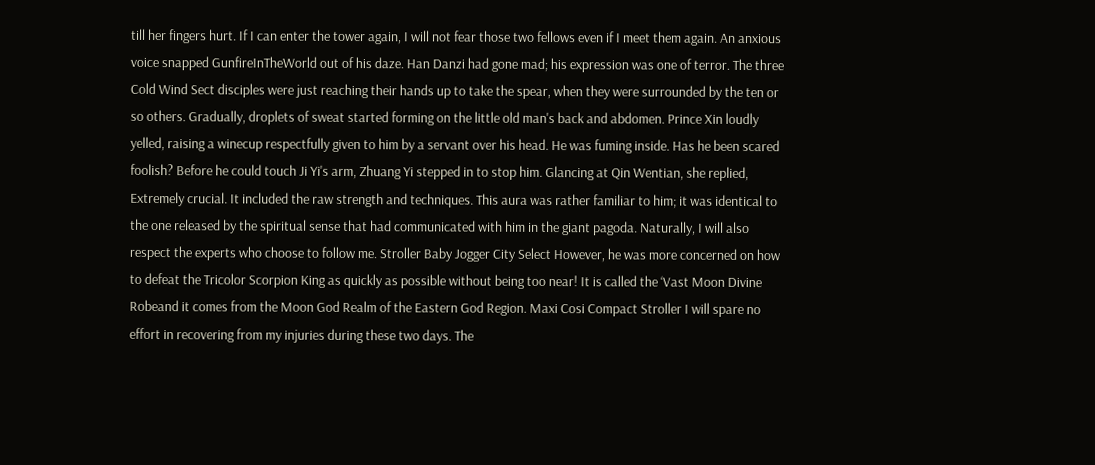till her fingers hurt. If I can enter the tower again, I will not fear those two fellows even if I meet them again. An anxious voice snapped GunfireInTheWorld out of his daze. Han Danzi had gone mad; his expression was one of terror. The three Cold Wind Sect disciples were just reaching their hands up to take the spear, when they were surrounded by the ten or so others. Gradually, droplets of sweat started forming on the little old man's back and abdomen. Prince Xin loudly yelled, raising a winecup respectfully given to him by a servant over his head. He was fuming inside. Has he been scared foolish? Before he could touch Ji Yi's arm, Zhuang Yi stepped in to stop him. Glancing at Qin Wentian, she replied, Extremely crucial. It included the raw strength and techniques. This aura was rather familiar to him; it was identical to the one released by the spiritual sense that had communicated with him in the giant pagoda. Naturally, I will also respect the experts who choose to follow me. Stroller Baby Jogger City Select However, he was more concerned on how to defeat the Tricolor Scorpion King as quickly as possible without being too near! It is called the ‘Vast Moon Divine Robeand it comes from the Moon God Realm of the Eastern God Region. Maxi Cosi Compact Stroller I will spare no effort in recovering from my injuries during these two days. The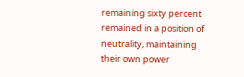remaining sixty percent remained in a position of neutrality, maintaining their own power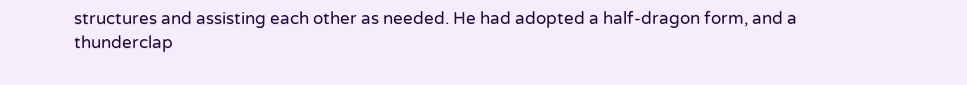structures and assisting each other as needed. He had adopted a half-dragon form, and a thunderclap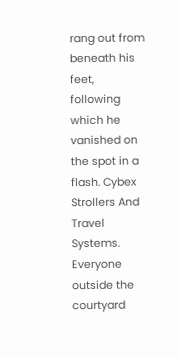rang out from beneath his feet, following which he vanished on the spot in a flash. Cybex Strollers And Travel Systems. Everyone outside the courtyard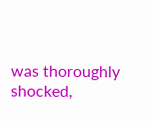was thoroughly shocked,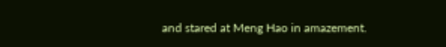and stared at Meng Hao in amazement.